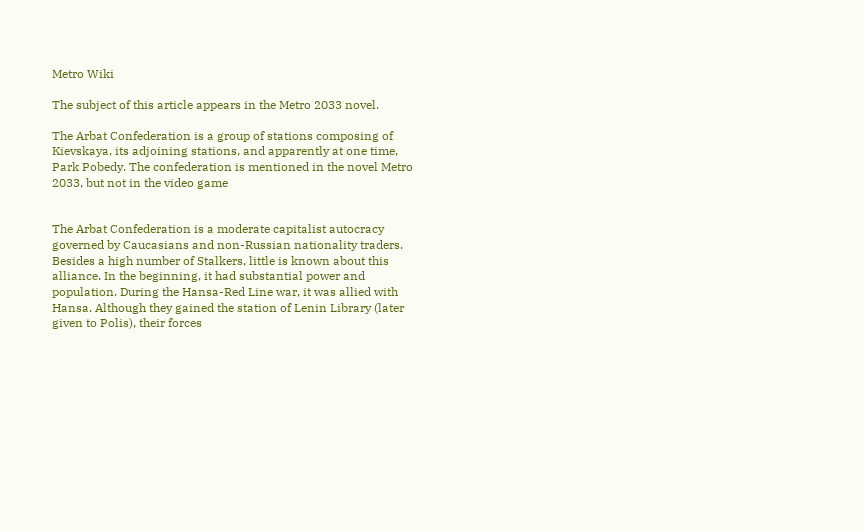Metro Wiki

The subject of this article appears in the Metro 2033 novel.

The Arbat Confederation is a group of stations composing of Kievskaya, its adjoining stations, and apparently at one time, Park Pobedy. The confederation is mentioned in the novel Metro 2033, but not in the video game


The Arbat Confederation is a moderate capitalist autocracy governed by Caucasians and non-Russian nationality traders. Besides a high number of Stalkers, little is known about this alliance. In the beginning, it had substantial power and population. During the Hansa-Red Line war, it was allied with Hansa. Although they gained the station of Lenin Library (later given to Polis), their forces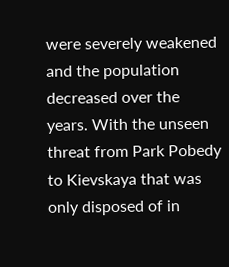were severely weakened and the population decreased over the years. With the unseen threat from Park Pobedy to Kievskaya that was only disposed of in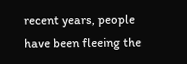recent years, people have been fleeing the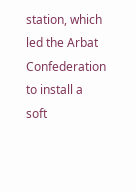station, which led the Arbat Confederation to install a soft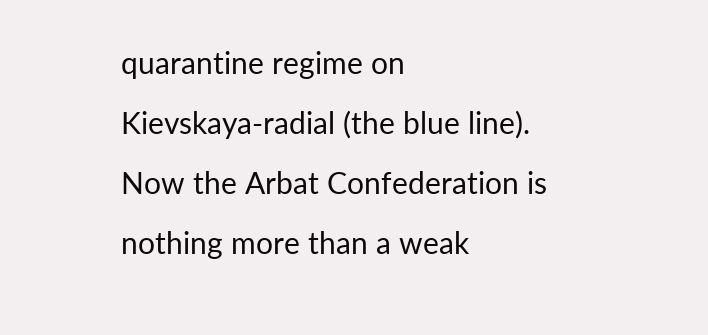quarantine regime on Kievskaya-radial (the blue line). Now the Arbat Confederation is nothing more than a weak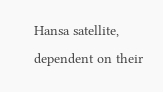Hansa satellite, dependent on their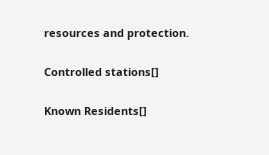resources and protection.

Controlled stations[]

Known Residents[]